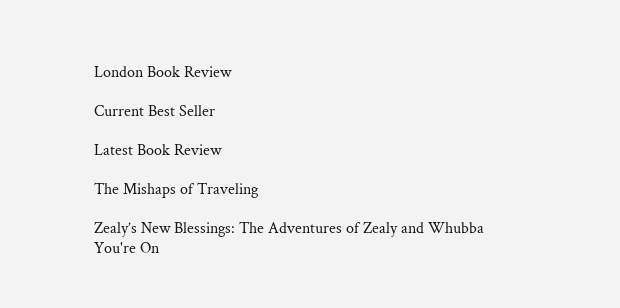London Book Review

Current Best Seller

Latest Book Review

The Mishaps of Traveling

Zealy’s New Blessings: The Adventures of Zealy and Whubba
You're On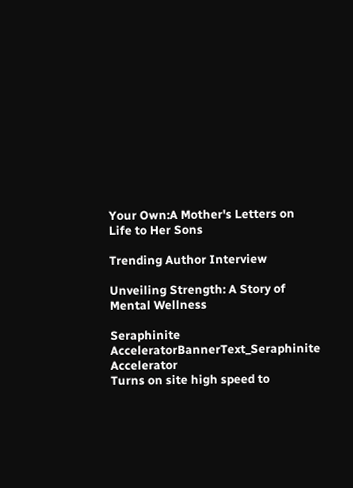Your Own:A Mother's Letters on Life to Her Sons

Trending Author Interview

Unveiling Strength: A Story of Mental Wellness

Seraphinite AcceleratorBannerText_Seraphinite Accelerator
Turns on site high speed to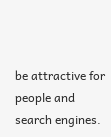be attractive for people and search engines.